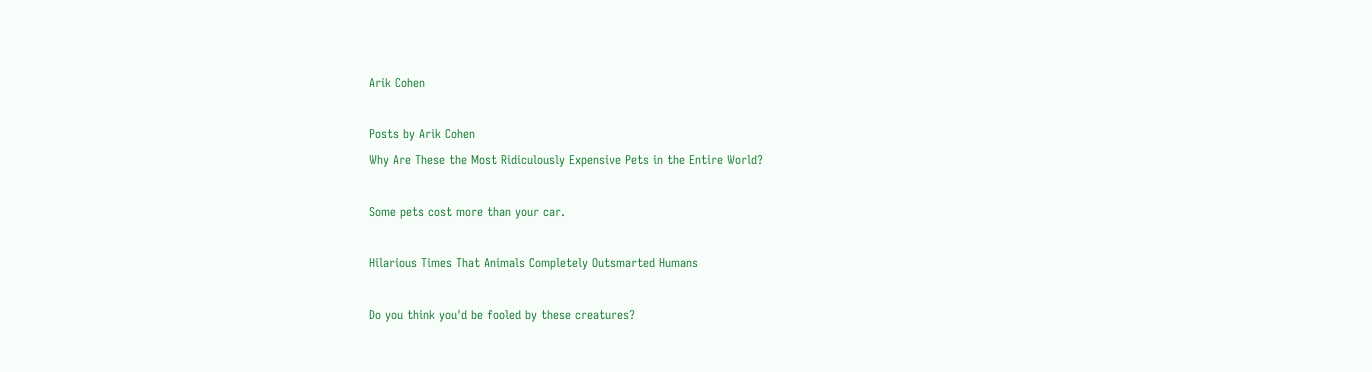Arik Cohen

Posts by Arik Cohen
Why Are These the Most Ridiculously Expensive Pets in the Entire World?

Some pets cost more than your car.

Hilarious Times That Animals Completely Outsmarted Humans

Do you think you'd be fooled by these creatures?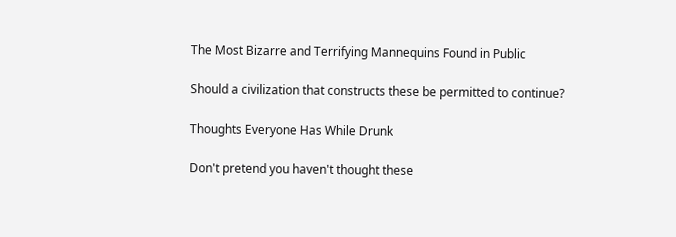The Most Bizarre and Terrifying Mannequins Found in Public

Should a civilization that constructs these be permitted to continue?

Thoughts Everyone Has While Drunk

Don't pretend you haven't thought these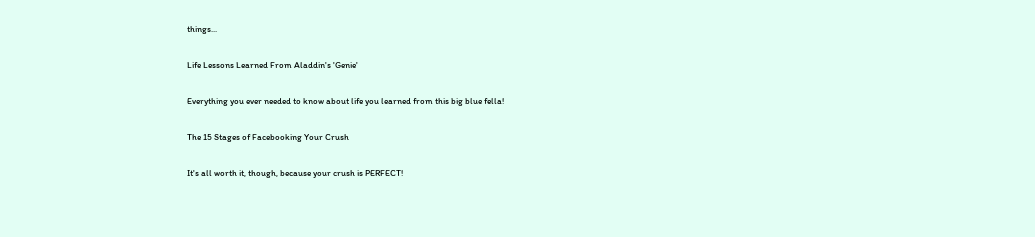things...

Life Lessons Learned From Aladdin's 'Genie'

Everything you ever needed to know about life you learned from this big blue fella!

The 15 Stages of Facebooking Your Crush

It's all worth it, though, because your crush is PERFECT!